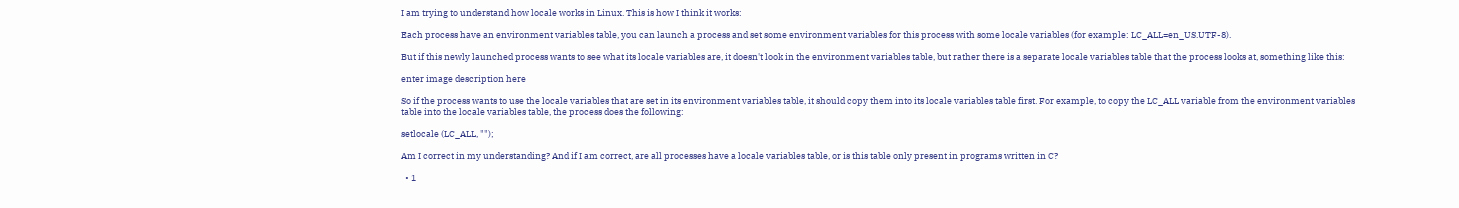I am trying to understand how locale works in Linux. This is how I think it works:

Each process have an environment variables table, you can launch a process and set some environment variables for this process with some locale variables (for example: LC_ALL=en_US.UTF-8).

But if this newly launched process wants to see what its locale variables are, it doesn't look in the environment variables table, but rather there is a separate locale variables table that the process looks at, something like this:

enter image description here

So if the process wants to use the locale variables that are set in its environment variables table, it should copy them into its locale variables table first. For example, to copy the LC_ALL variable from the environment variables table into the locale variables table, the process does the following:

setlocale (LC_ALL, "");

Am I correct in my understanding? And if I am correct, are all processes have a locale variables table, or is this table only present in programs written in C?

  • 1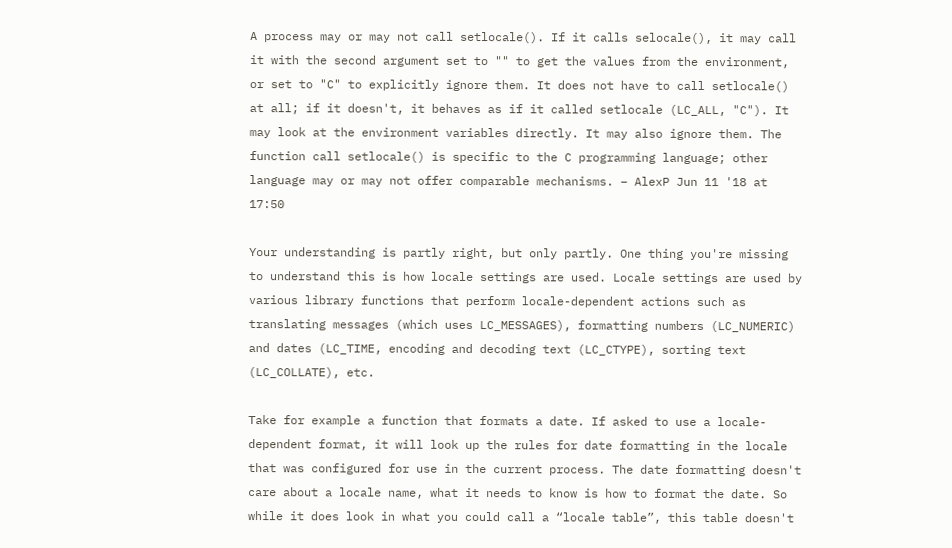A process may or may not call setlocale(). If it calls selocale(), it may call it with the second argument set to "" to get the values from the environment, or set to "C" to explicitly ignore them. It does not have to call setlocale() at all; if it doesn't, it behaves as if it called setlocale (LC_ALL, "C"). It may look at the environment variables directly. It may also ignore them. The function call setlocale() is specific to the C programming language; other language may or may not offer comparable mechanisms. – AlexP Jun 11 '18 at 17:50

Your understanding is partly right, but only partly. One thing you're missing to understand this is how locale settings are used. Locale settings are used by various library functions that perform locale-dependent actions such as translating messages (which uses LC_MESSAGES), formatting numbers (LC_NUMERIC) and dates (LC_TIME, encoding and decoding text (LC_CTYPE), sorting text (LC_COLLATE), etc.

Take for example a function that formats a date. If asked to use a locale-dependent format, it will look up the rules for date formatting in the locale that was configured for use in the current process. The date formatting doesn't care about a locale name, what it needs to know is how to format the date. So while it does look in what you could call a “locale table”, this table doesn't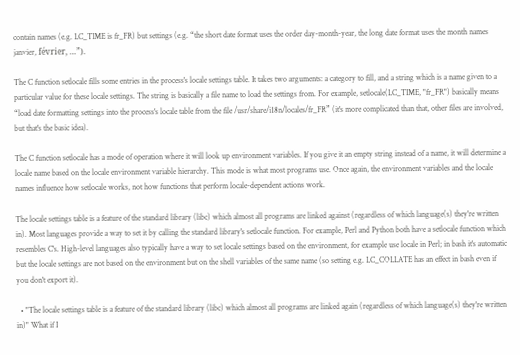contain names (e.g. LC_TIME is fr_FR) but settings (e.g. “the short date format uses the order day-month-year, the long date format uses the month names janvier, février, …”).

The C function setlocale fills some entries in the process's locale settings table. It takes two arguments: a category to fill, and a string which is a name given to a particular value for these locale settings. The string is basically a file name to load the settings from. For example, setlocale(LC_TIME, "fr_FR") basically means “load date formatting settings into the process's locale table from the file /usr/share/i18n/locales/fr_FR” (it's more complicated than that, other files are involved, but that's the basic idea).

The C function setlocale has a mode of operation where it will look up environment variables. If you give it an empty string instead of a name, it will determine a locale name based on the locale environment variable hierarchy. This mode is what most programs use. Once again, the environment variables and the locale names influence how setlocale works, not how functions that perform locale-dependent actions work.

The locale settings table is a feature of the standard library (libc) which almost all programs are linked against (regardless of which language(s) they're written in). Most languages provide a way to set it by calling the standard library's setlocale function. For example, Perl and Python both have a setlocale function which resembles C's. High-level languages also typically have a way to set locale settings based on the environment, for example use locale in Perl; in bash it's automatic but the locale settings are not based on the environment but on the shell variables of the same name (so setting e.g. LC_COLLATE has an effect in bash even if you don't export it).

  • "The locale settings table is a feature of the standard library (libc) which almost all programs are linked again (regardless of which language(s) they're written in)" What if I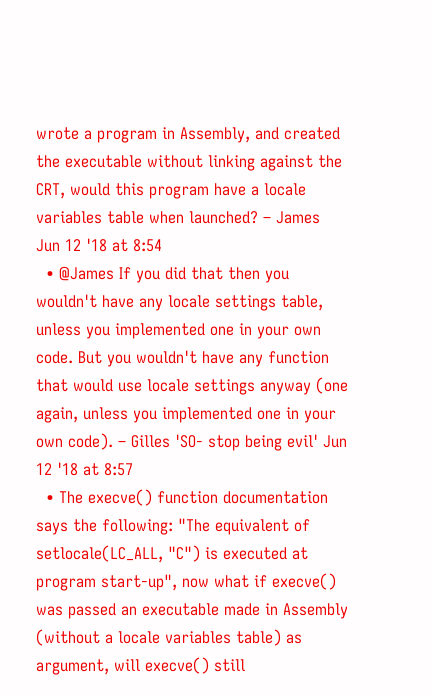wrote a program in Assembly, and created the executable without linking against the CRT, would this program have a locale variables table when launched? – James Jun 12 '18 at 8:54
  • @James If you did that then you wouldn't have any locale settings table, unless you implemented one in your own code. But you wouldn't have any function that would use locale settings anyway (one again, unless you implemented one in your own code). – Gilles 'SO- stop being evil' Jun 12 '18 at 8:57
  • The execve() function documentation says the following: "The equivalent of setlocale(LC_ALL, "C") is executed at program start-up", now what if execve() was passed an executable made in Assembly (without a locale variables table) as argument, will execve() still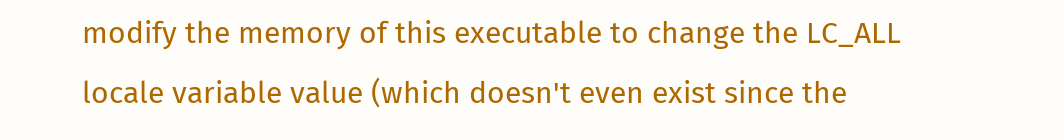modify the memory of this executable to change the LC_ALL locale variable value (which doesn't even exist since the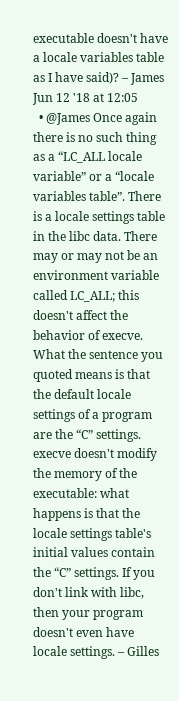executable doesn't have a locale variables table as I have said)? – James Jun 12 '18 at 12:05
  • @James Once again there is no such thing as a “LC_ALL locale variable” or a “locale variables table”. There is a locale settings table in the libc data. There may or may not be an environment variable called LC_ALL; this doesn't affect the behavior of execve. What the sentence you quoted means is that the default locale settings of a program are the “C” settings. execve doesn't modify the memory of the executable: what happens is that the locale settings table's initial values contain the “C” settings. If you don't link with libc, then your program doesn't even have locale settings. – Gilles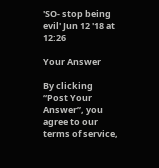'SO- stop being evil' Jun 12 '18 at 12:26

Your Answer

By clicking “Post Your Answer”, you agree to our terms of service,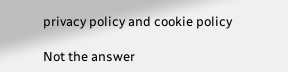privacy policy and cookie policy

Not the answer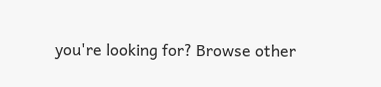you're looking for? Browse other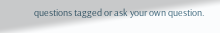questions tagged or ask your own question.